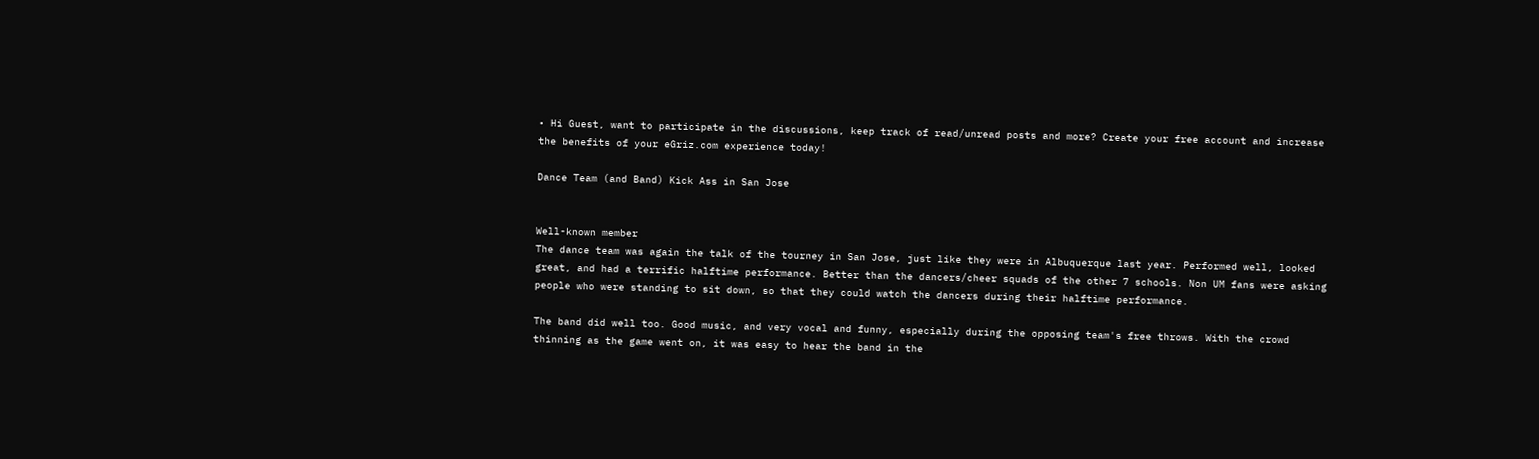• Hi Guest, want to participate in the discussions, keep track of read/unread posts and more? Create your free account and increase the benefits of your eGriz.com experience today!

Dance Team (and Band) Kick Ass in San Jose


Well-known member
The dance team was again the talk of the tourney in San Jose, just like they were in Albuquerque last year. Performed well, looked great, and had a terrific halftime performance. Better than the dancers/cheer squads of the other 7 schools. Non UM fans were asking people who were standing to sit down, so that they could watch the dancers during their halftime performance.

The band did well too. Good music, and very vocal and funny, especially during the opposing team's free throws. With the crowd thinning as the game went on, it was easy to hear the band in the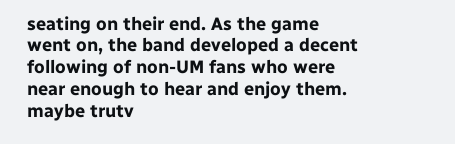seating on their end. As the game went on, the band developed a decent following of non-UM fans who were near enough to hear and enjoy them.
maybe trutv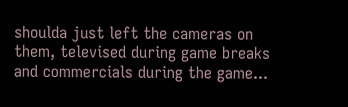shoulda just left the cameras on them, televised during game breaks and commercials during the game...